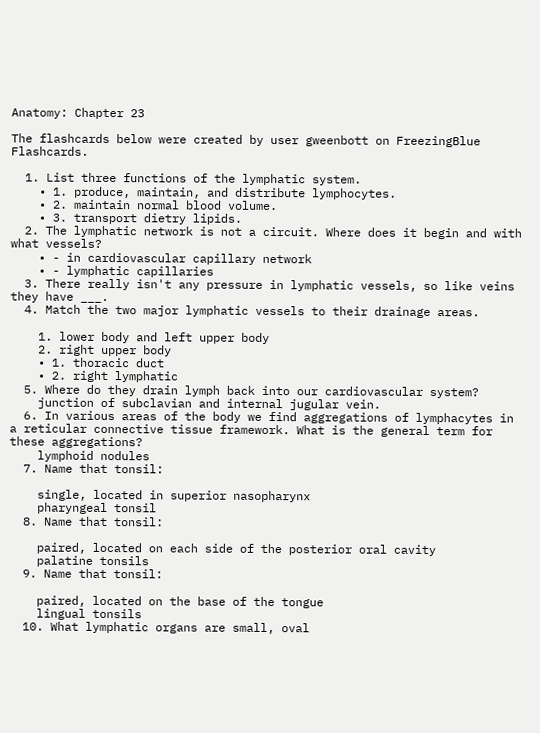Anatomy: Chapter 23

The flashcards below were created by user gweenbott on FreezingBlue Flashcards.

  1. List three functions of the lymphatic system.
    • 1. produce, maintain, and distribute lymphocytes.
    • 2. maintain normal blood volume.
    • 3. transport dietry lipids.
  2. The lymphatic network is not a circuit. Where does it begin and with what vessels?
    • - in cardiovascular capillary network
    • - lymphatic capillaries
  3. There really isn't any pressure in lymphatic vessels, so like veins they have ___.
  4. Match the two major lymphatic vessels to their drainage areas.

    1. lower body and left upper body
    2. right upper body
    • 1. thoracic duct
    • 2. right lymphatic
  5. Where do they drain lymph back into our cardiovascular system?
    junction of subclavian and internal jugular vein.
  6. In various areas of the body we find aggregations of lymphacytes in a reticular connective tissue framework. What is the general term for these aggregations?
    lymphoid nodules
  7. Name that tonsil:

    single, located in superior nasopharynx
    pharyngeal tonsil
  8. Name that tonsil:

    paired, located on each side of the posterior oral cavity
    palatine tonsils
  9. Name that tonsil:

    paired, located on the base of the tongue
    lingual tonsils
  10. What lymphatic organs are small, oval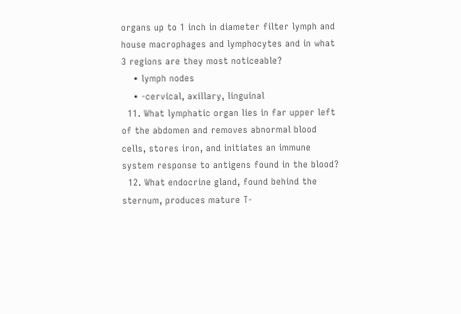organs up to 1 inch in diameter filter lymph and house macrophages and lymphocytes and in what 3 regions are they most noticeable?
    • lymph nodes
    • -cervical, axillary, linguinal
  11. What lymphatic organ lies in far upper left of the abdomen and removes abnormal blood cells, stores iron, and initiates an immune system response to antigens found in the blood?
  12. What endocrine gland, found behind the sternum, produces mature T-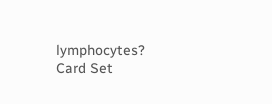lymphocytes?
Card Set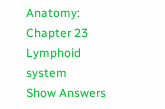Anatomy: Chapter 23
Lymphoid system
Show Answers